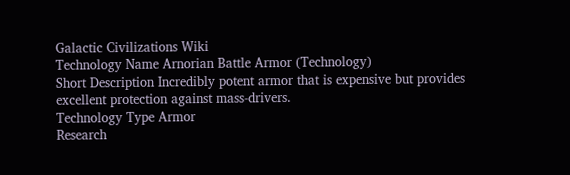Galactic Civilizations Wiki
Technology Name Arnorian Battle Armor (Technology)
Short Description Incredibly potent armor that is expensive but provides excellent protection against mass-drivers.
Technology Type Armor
Research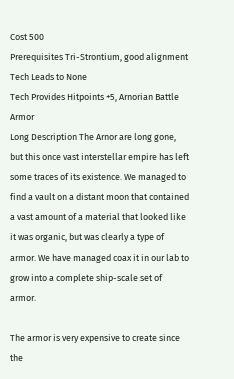Cost 500
Prerequisites Tri-Strontium, good alignment
Tech Leads to None
Tech Provides Hitpoints +5, Arnorian Battle Armor
Long Description The Arnor are long gone, but this once vast interstellar empire has left some traces of its existence. We managed to find a vault on a distant moon that contained a vast amount of a material that looked like it was organic, but was clearly a type of armor. We have managed coax it in our lab to grow into a complete ship-scale set of armor.

The armor is very expensive to create since the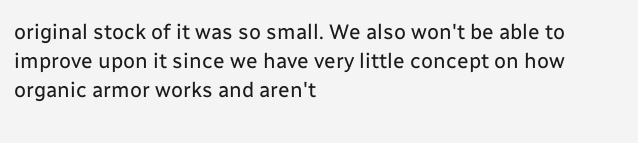original stock of it was so small. We also won't be able to improve upon it since we have very little concept on how organic armor works and aren't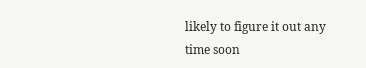likely to figure it out any time soon